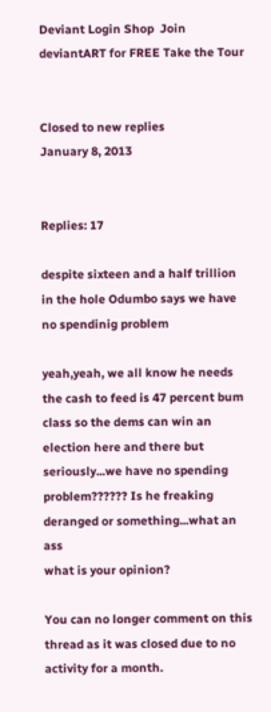Deviant Login Shop  Join deviantART for FREE Take the Tour


Closed to new replies
January 8, 2013


Replies: 17

despite sixteen and a half trillion in the hole Odumbo says we have no spendinig problem

yeah,yeah, we all know he needs the cash to feed is 47 percent bum class so the dems can win an election here and there but seriously...we have no spending problem?????? Is he freaking deranged or something...what an ass
what is your opinion?

You can no longer comment on this thread as it was closed due to no activity for a month.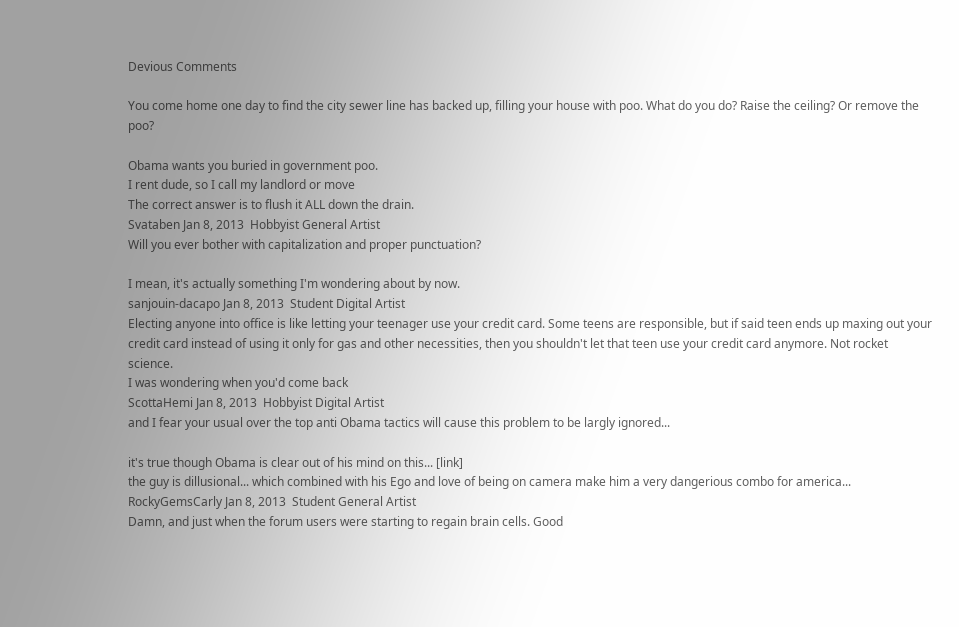Devious Comments

You come home one day to find the city sewer line has backed up, filling your house with poo. What do you do? Raise the ceiling? Or remove the poo?

Obama wants you buried in government poo.
I rent dude, so I call my landlord or move
The correct answer is to flush it ALL down the drain.
Svataben Jan 8, 2013  Hobbyist General Artist
Will you ever bother with capitalization and proper punctuation?

I mean, it's actually something I'm wondering about by now.
sanjouin-dacapo Jan 8, 2013  Student Digital Artist
Electing anyone into office is like letting your teenager use your credit card. Some teens are responsible, but if said teen ends up maxing out your credit card instead of using it only for gas and other necessities, then you shouldn't let that teen use your credit card anymore. Not rocket science.
I was wondering when you'd come back
ScottaHemi Jan 8, 2013  Hobbyist Digital Artist
and I fear your usual over the top anti Obama tactics will cause this problem to be largly ignored...

it's true though Obama is clear out of his mind on this... [link]
the guy is dillusional... which combined with his Ego and love of being on camera make him a very dangerious combo for america...
RockyGemsCarly Jan 8, 2013  Student General Artist
Damn, and just when the forum users were starting to regain brain cells. Good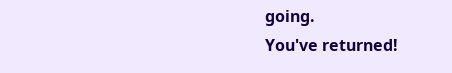going.
You've returned!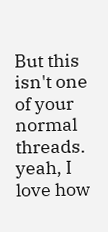But this isn't one of your normal threads.
yeah, I love how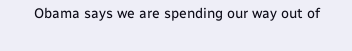Obama says we are spending our way out of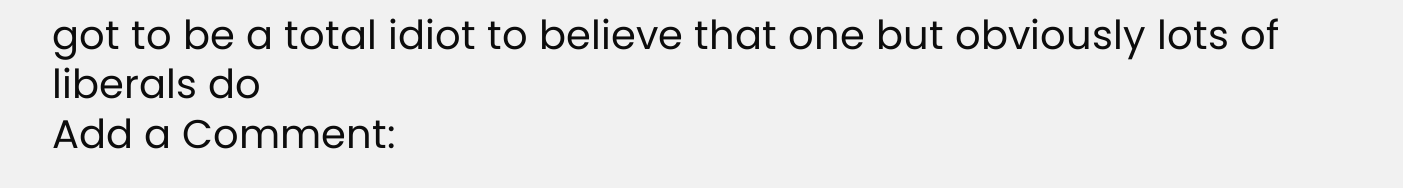got to be a total idiot to believe that one but obviously lots of liberals do
Add a Comment: